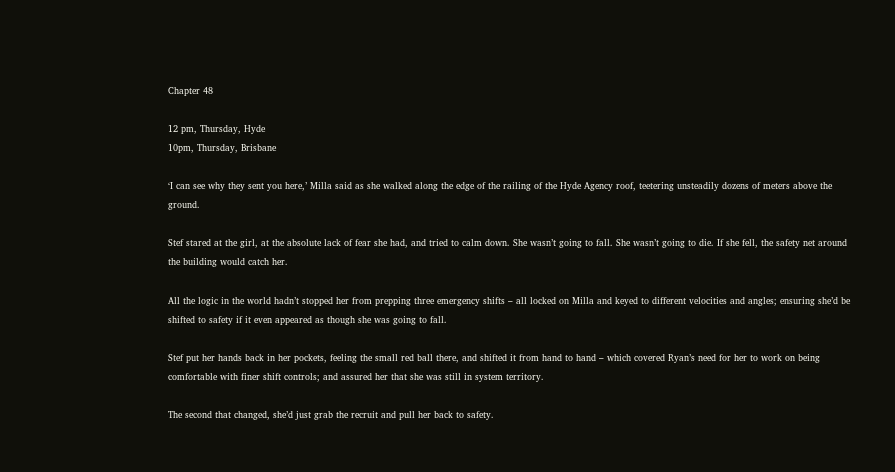Chapter 48

12 pm, Thursday, Hyde
10pm, Thursday, Brisbane

‘I can see why they sent you here,’ Milla said as she walked along the edge of the railing of the Hyde Agency roof, teetering unsteadily dozens of meters above the ground.

Stef stared at the girl, at the absolute lack of fear she had, and tried to calm down. She wasn’t going to fall. She wasn’t going to die. If she fell, the safety net around the building would catch her.

All the logic in the world hadn’t stopped her from prepping three emergency shifts – all locked on Milla and keyed to different velocities and angles; ensuring she’d be shifted to safety if it even appeared as though she was going to fall.

Stef put her hands back in her pockets, feeling the small red ball there, and shifted it from hand to hand – which covered Ryan’s need for her to work on being comfortable with finer shift controls; and assured her that she was still in system territory.

The second that changed, she’d just grab the recruit and pull her back to safety.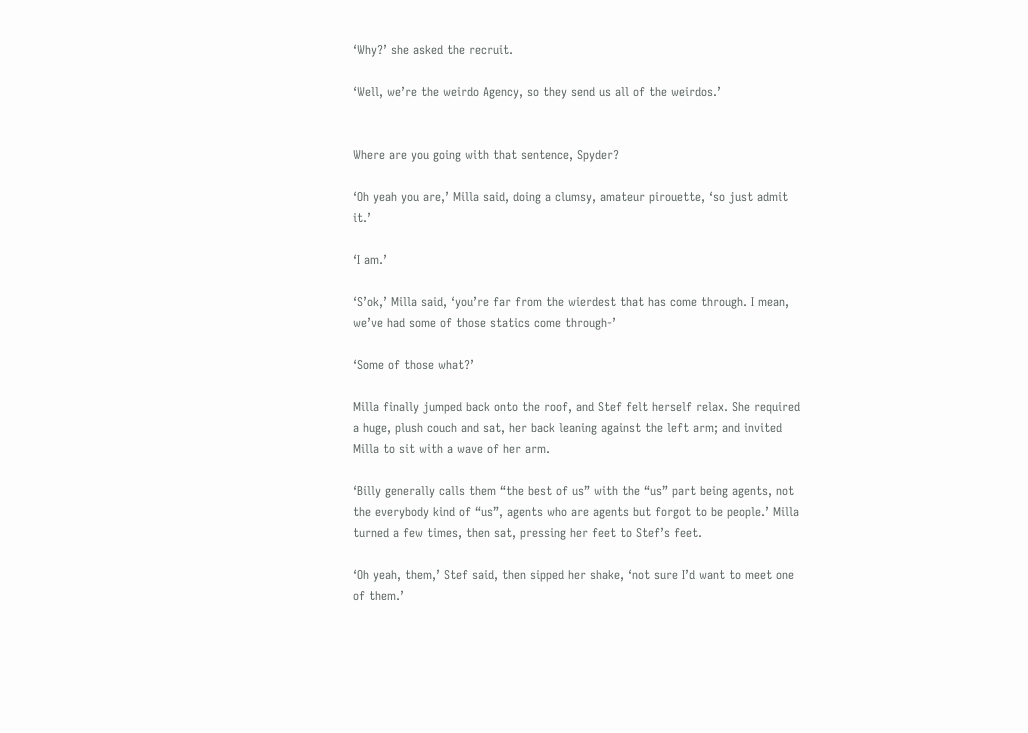‘Why?’ she asked the recruit.

‘Well, we’re the weirdo Agency, so they send us all of the weirdos.’


Where are you going with that sentence, Spyder?

‘Oh yeah you are,’ Milla said, doing a clumsy, amateur pirouette, ‘so just admit it.’

‘I am.’

‘S’ok,’ Milla said, ‘you’re far from the wierdest that has come through. I mean, we’ve had some of those statics come through-’

‘Some of those what?’

Milla finally jumped back onto the roof, and Stef felt herself relax. She required a huge, plush couch and sat, her back leaning against the left arm; and invited Milla to sit with a wave of her arm.

‘Billy generally calls them “the best of us” with the “us” part being agents, not the everybody kind of “us”, agents who are agents but forgot to be people.’ Milla turned a few times, then sat, pressing her feet to Stef’s feet.

‘Oh yeah, them,’ Stef said, then sipped her shake, ‘not sure I’d want to meet one of them.’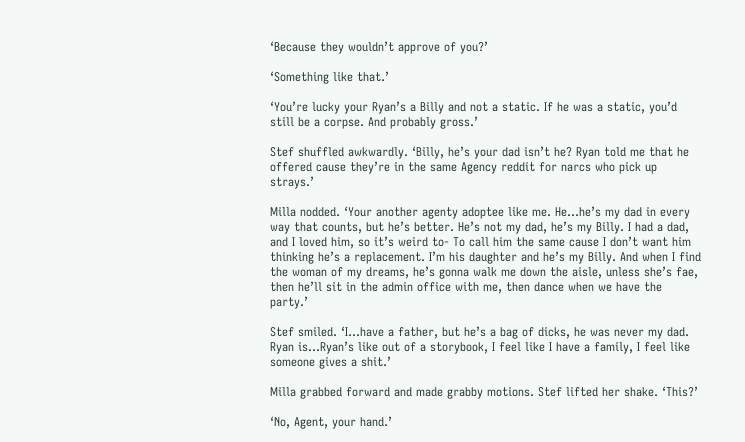‘Because they wouldn’t approve of you?’

‘Something like that.’

‘You’re lucky your Ryan’s a Billy and not a static. If he was a static, you’d still be a corpse. And probably gross.’

Stef shuffled awkwardly. ‘Billy, he’s your dad isn’t he? Ryan told me that he offered cause they’re in the same Agency reddit for narcs who pick up strays.’

Milla nodded. ‘Your another agenty adoptee like me. He…he’s my dad in every way that counts, but he’s better. He’s not my dad, he’s my Billy. I had a dad, and I loved him, so it’s weird to- To call him the same cause I don’t want him thinking he’s a replacement. I’m his daughter and he’s my Billy. And when I find the woman of my dreams, he’s gonna walk me down the aisle, unless she’s fae, then he’ll sit in the admin office with me, then dance when we have the party.’

Stef smiled. ‘I…have a father, but he’s a bag of dicks, he was never my dad. Ryan is…Ryan’s like out of a storybook, I feel like I have a family, I feel like someone gives a shit.’

Milla grabbed forward and made grabby motions. Stef lifted her shake. ‘This?’

‘No, Agent, your hand.’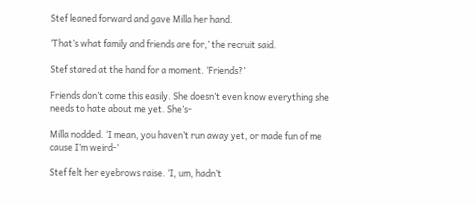Stef leaned forward and gave Milla her hand.

‘That’s what family and friends are for,’ the recruit said.

Stef stared at the hand for a moment. ‘Friends?’

Friends don’t come this easily. She doesn’t even know everything she needs to hate about me yet. She’s-

Milla nodded. ‘I mean, you haven’t run away yet, or made fun of me cause I’m weird-’

Stef felt her eyebrows raise. ‘I, um, hadn’t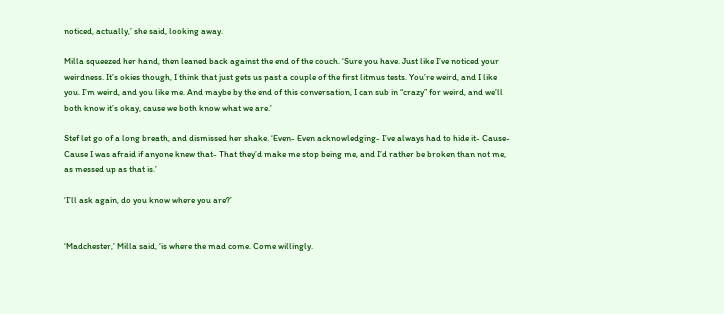noticed, actually,’ she said, looking away.

Milla squeezed her hand, then leaned back against the end of the couch. ‘Sure you have. Just like I’ve noticed your weirdness. It’s okies though, I think that just gets us past a couple of the first litmus tests. You’re weird, and I like you. I’m weird, and you like me. And maybe by the end of this conversation, I can sub in “crazy” for weird, and we’ll both know it’s okay, cause we both know what we are.’

Stef let go of a long breath, and dismissed her shake. ‘Even- Even acknowledging- I’ve always had to hide it- Cause- Cause I was afraid if anyone knew that- That they’d make me stop being me, and I’d rather be broken than not me, as messed up as that is.’

‘I’ll ask again, do you know where you are?’


‘Madchester,’ Milla said, ‘is where the mad come. Come willingly.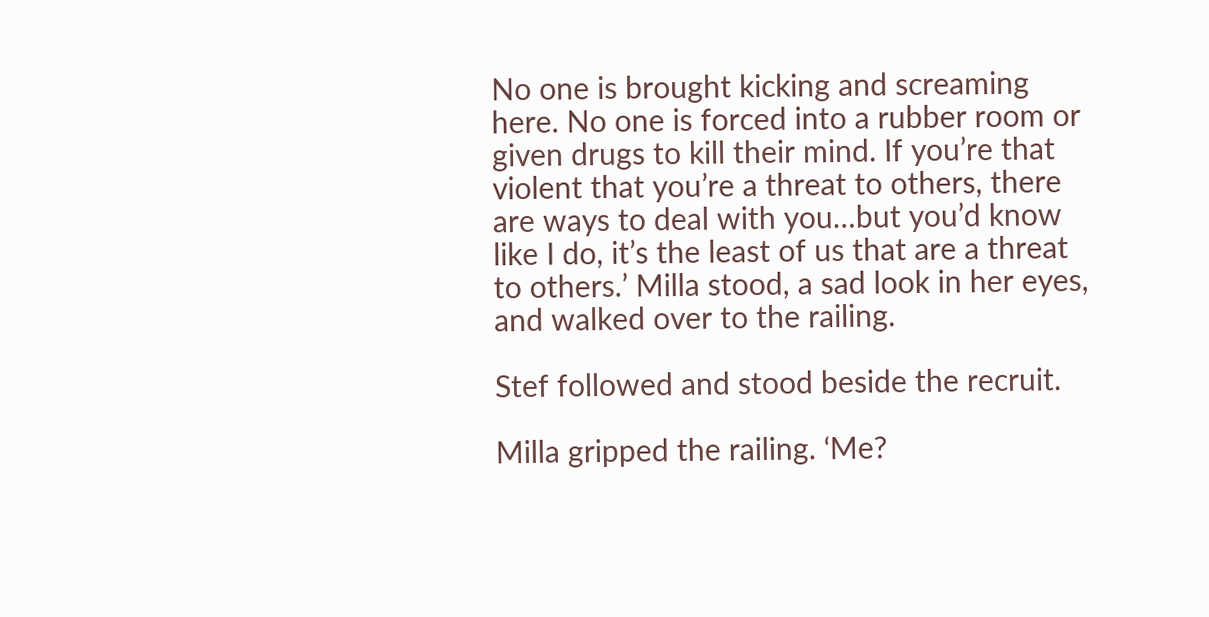No one is brought kicking and screaming here. No one is forced into a rubber room or given drugs to kill their mind. If you’re that violent that you’re a threat to others, there are ways to deal with you…but you’d know like I do, it’s the least of us that are a threat to others.’ Milla stood, a sad look in her eyes, and walked over to the railing.

Stef followed and stood beside the recruit.

Milla gripped the railing. ‘Me?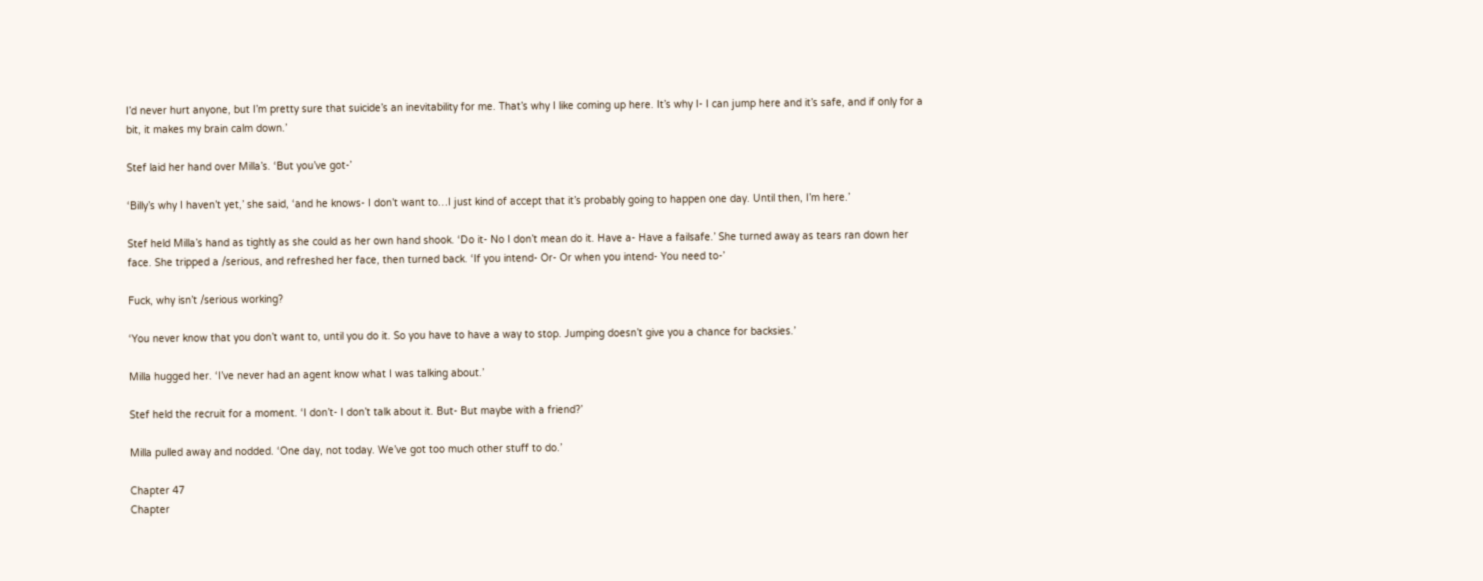I’d never hurt anyone, but I’m pretty sure that suicide’s an inevitability for me. That’s why I like coming up here. It’s why I- I can jump here and it’s safe, and if only for a bit, it makes my brain calm down.’

Stef laid her hand over Milla’s. ‘But you’ve got-’

‘Billy’s why I haven’t yet,’ she said, ‘and he knows- I don’t want to…I just kind of accept that it’s probably going to happen one day. Until then, I’m here.’

Stef held Milla’s hand as tightly as she could as her own hand shook. ‘Do it- No I don’t mean do it. Have a- Have a failsafe.’ She turned away as tears ran down her face. She tripped a /serious, and refreshed her face, then turned back. ‘If you intend- Or- Or when you intend- You need to-’

Fuck, why isn’t /serious working?

‘You never know that you don’t want to, until you do it. So you have to have a way to stop. Jumping doesn’t give you a chance for backsies.’

Milla hugged her. ‘I’ve never had an agent know what I was talking about.’

Stef held the recruit for a moment. ‘I don’t- I don’t talk about it. But- But maybe with a friend?’

Milla pulled away and nodded. ‘One day, not today. We’ve got too much other stuff to do.’

Chapter 47
Chapter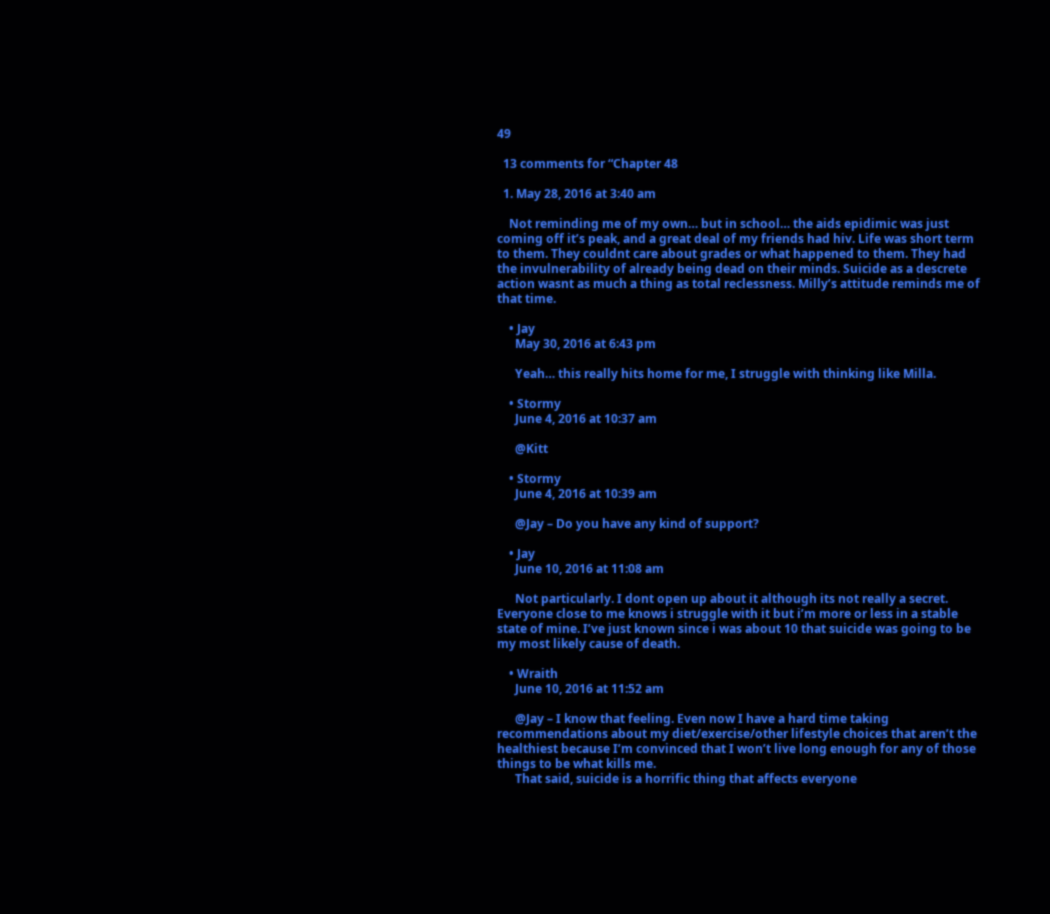49

  13 comments for “Chapter 48

  1. May 28, 2016 at 3:40 am

    Not reminding me of my own… but in school… the aids epidimic was just coming off it’s peak, and a great deal of my friends had hiv. Life was short term to them. They couldnt care about grades or what happened to them. They had the invulnerability of already being dead on their minds. Suicide as a descrete action wasnt as much a thing as total reclessness. Milly’s attitude reminds me of that time.

    • Jay
      May 30, 2016 at 6:43 pm

      Yeah… this really hits home for me, I struggle with thinking like Milla.

    • Stormy
      June 4, 2016 at 10:37 am

      @Kitt

    • Stormy
      June 4, 2016 at 10:39 am

      @Jay – Do you have any kind of support?

    • Jay
      June 10, 2016 at 11:08 am

      Not particularly. I dont open up about it although its not really a secret. Everyone close to me knows i struggle with it but i’m more or less in a stable state of mine. I’ve just known since i was about 10 that suicide was going to be my most likely cause of death.

    • Wraith
      June 10, 2016 at 11:52 am

      @Jay – I know that feeling. Even now I have a hard time taking recommendations about my diet/exercise/other lifestyle choices that aren’t the healthiest because I’m convinced that I won’t live long enough for any of those things to be what kills me.
      That said, suicide is a horrific thing that affects everyone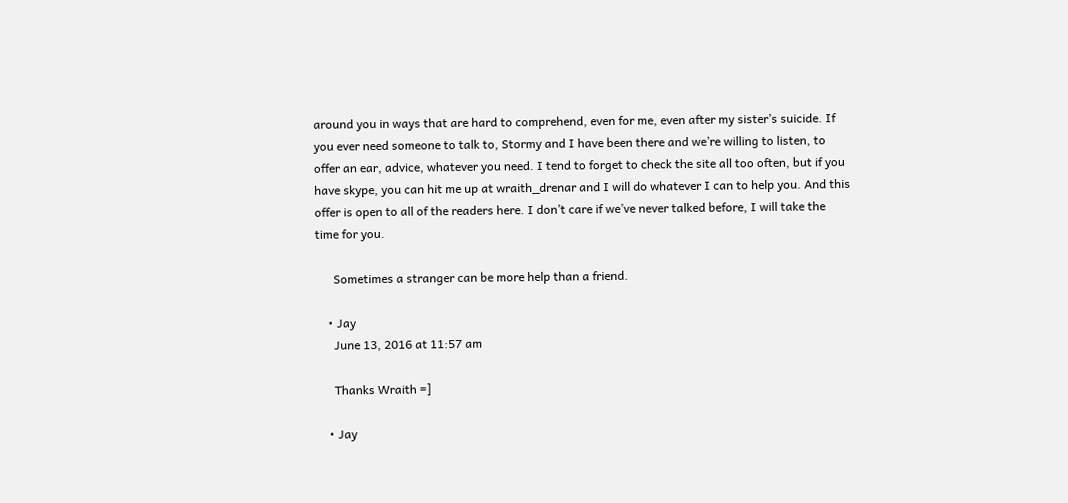around you in ways that are hard to comprehend, even for me, even after my sister’s suicide. If you ever need someone to talk to, Stormy and I have been there and we’re willing to listen, to offer an ear, advice, whatever you need. I tend to forget to check the site all too often, but if you have skype, you can hit me up at wraith_drenar and I will do whatever I can to help you. And this offer is open to all of the readers here. I don’t care if we’ve never talked before, I will take the time for you.

      Sometimes a stranger can be more help than a friend.

    • Jay
      June 13, 2016 at 11:57 am

      Thanks Wraith =]

    • Jay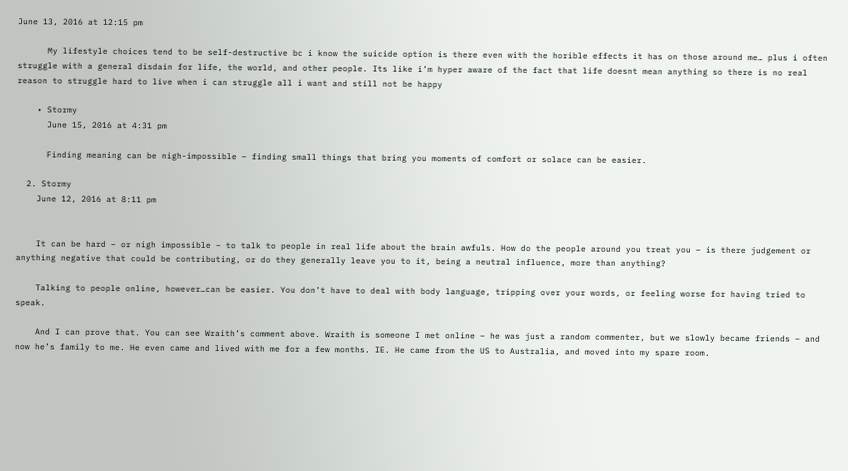June 13, 2016 at 12:15 pm

      My lifestyle choices tend to be self-destructive bc i know the suicide option is there even with the horible effects it has on those around me… plus i often struggle with a general disdain for life, the world, and other people. Its like i’m hyper aware of the fact that life doesnt mean anything so there is no real reason to struggle hard to live when i can struggle all i want and still not be happy

    • Stormy
      June 15, 2016 at 4:31 pm

      Finding meaning can be nigh-impossible – finding small things that bring you moments of comfort or solace can be easier.

  2. Stormy
    June 12, 2016 at 8:11 pm


    It can be hard – or nigh impossible – to talk to people in real life about the brain awfuls. How do the people around you treat you – is there judgement or anything negative that could be contributing, or do they generally leave you to it, being a neutral influence, more than anything?

    Talking to people online, however…can be easier. You don’t have to deal with body language, tripping over your words, or feeling worse for having tried to speak.

    And I can prove that. You can see Wraith’s comment above. Wraith is someone I met online – he was just a random commenter, but we slowly became friends – and now he’s family to me. He even came and lived with me for a few months. IE. He came from the US to Australia, and moved into my spare room.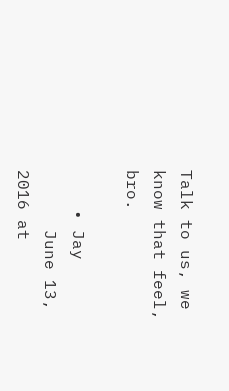Talk to us, we know that feel, bro.

    • Jay
      June 13, 2016 at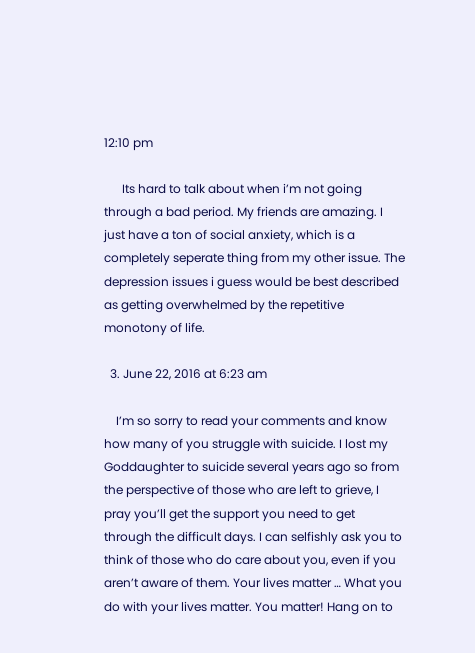12:10 pm

      Its hard to talk about when i’m not going through a bad period. My friends are amazing. I just have a ton of social anxiety, which is a completely seperate thing from my other issue. The depression issues i guess would be best described as getting overwhelmed by the repetitive monotony of life.

  3. June 22, 2016 at 6:23 am

    I’m so sorry to read your comments and know how many of you struggle with suicide. I lost my Goddaughter to suicide several years ago so from the perspective of those who are left to grieve, I pray you’ll get the support you need to get through the difficult days. I can selfishly ask you to think of those who do care about you, even if you aren’t aware of them. Your lives matter … What you do with your lives matter. You matter! Hang on to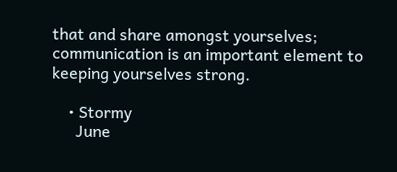that and share amongst yourselves; communication is an important element to keeping yourselves strong.

    • Stormy
      June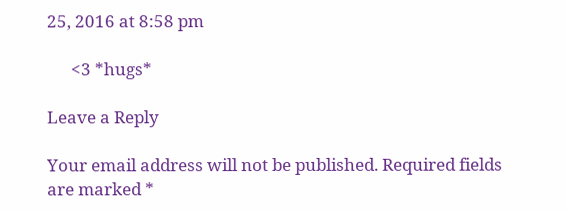25, 2016 at 8:58 pm

      <3 *hugs*

Leave a Reply

Your email address will not be published. Required fields are marked *